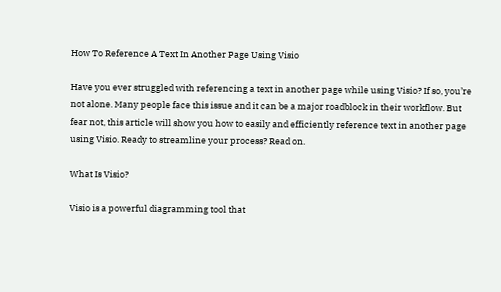How To Reference A Text In Another Page Using Visio

Have you ever struggled with referencing a text in another page while using Visio? If so, you’re not alone. Many people face this issue and it can be a major roadblock in their workflow. But fear not, this article will show you how to easily and efficiently reference text in another page using Visio. Ready to streamline your process? Read on.

What Is Visio?

Visio is a powerful diagramming tool that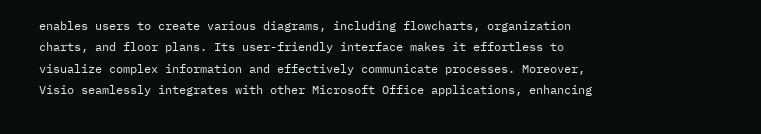enables users to create various diagrams, including flowcharts, organization charts, and floor plans. Its user-friendly interface makes it effortless to visualize complex information and effectively communicate processes. Moreover, Visio seamlessly integrates with other Microsoft Office applications, enhancing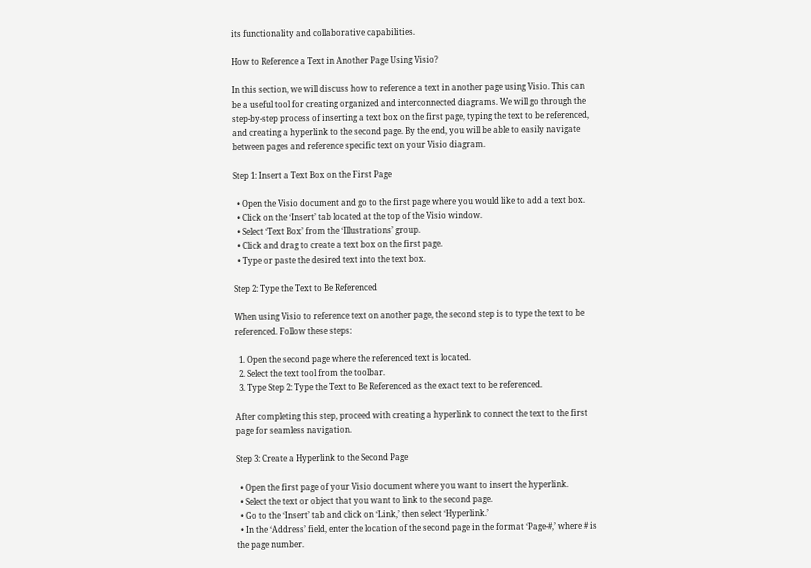its functionality and collaborative capabilities.

How to Reference a Text in Another Page Using Visio?

In this section, we will discuss how to reference a text in another page using Visio. This can be a useful tool for creating organized and interconnected diagrams. We will go through the step-by-step process of inserting a text box on the first page, typing the text to be referenced, and creating a hyperlink to the second page. By the end, you will be able to easily navigate between pages and reference specific text on your Visio diagram.

Step 1: Insert a Text Box on the First Page

  • Open the Visio document and go to the first page where you would like to add a text box.
  • Click on the ‘Insert’ tab located at the top of the Visio window.
  • Select ‘Text Box’ from the ‘Illustrations’ group.
  • Click and drag to create a text box on the first page.
  • Type or paste the desired text into the text box.

Step 2: Type the Text to Be Referenced

When using Visio to reference text on another page, the second step is to type the text to be referenced. Follow these steps:

  1. Open the second page where the referenced text is located.
  2. Select the text tool from the toolbar.
  3. Type Step 2: Type the Text to Be Referenced as the exact text to be referenced.

After completing this step, proceed with creating a hyperlink to connect the text to the first page for seamless navigation.

Step 3: Create a Hyperlink to the Second Page

  • Open the first page of your Visio document where you want to insert the hyperlink.
  • Select the text or object that you want to link to the second page.
  • Go to the ‘Insert’ tab and click on ‘Link,’ then select ‘Hyperlink.’
  • In the ‘Address’ field, enter the location of the second page in the format ‘Page-#,’ where # is the page number.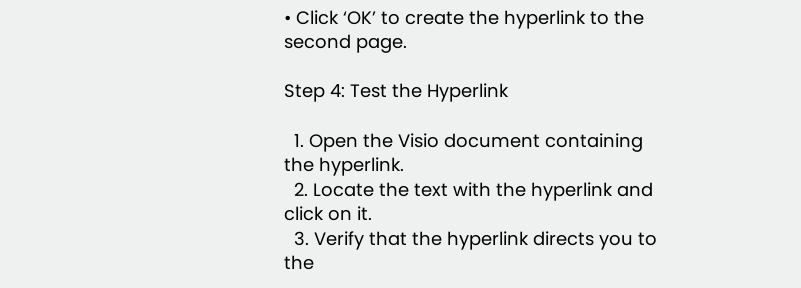• Click ‘OK’ to create the hyperlink to the second page.

Step 4: Test the Hyperlink

  1. Open the Visio document containing the hyperlink.
  2. Locate the text with the hyperlink and click on it.
  3. Verify that the hyperlink directs you to the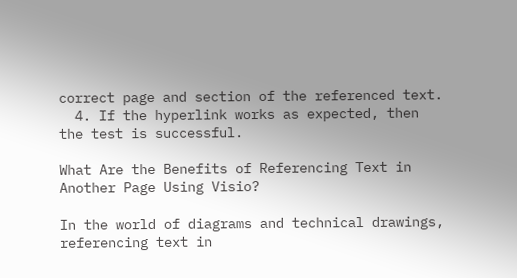correct page and section of the referenced text.
  4. If the hyperlink works as expected, then the test is successful.

What Are the Benefits of Referencing Text in Another Page Using Visio?

In the world of diagrams and technical drawings, referencing text in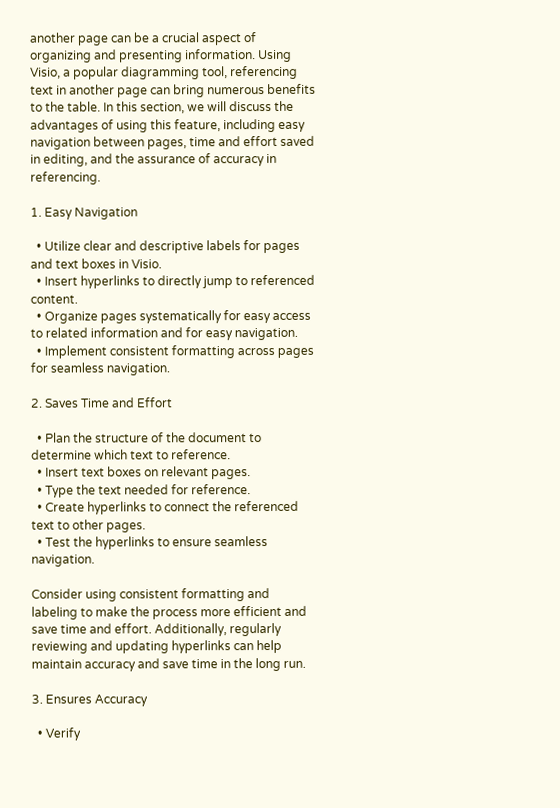another page can be a crucial aspect of organizing and presenting information. Using Visio, a popular diagramming tool, referencing text in another page can bring numerous benefits to the table. In this section, we will discuss the advantages of using this feature, including easy navigation between pages, time and effort saved in editing, and the assurance of accuracy in referencing.

1. Easy Navigation

  • Utilize clear and descriptive labels for pages and text boxes in Visio.
  • Insert hyperlinks to directly jump to referenced content.
  • Organize pages systematically for easy access to related information and for easy navigation.
  • Implement consistent formatting across pages for seamless navigation.

2. Saves Time and Effort

  • Plan the structure of the document to determine which text to reference.
  • Insert text boxes on relevant pages.
  • Type the text needed for reference.
  • Create hyperlinks to connect the referenced text to other pages.
  • Test the hyperlinks to ensure seamless navigation.

Consider using consistent formatting and labeling to make the process more efficient and save time and effort. Additionally, regularly reviewing and updating hyperlinks can help maintain accuracy and save time in the long run.

3. Ensures Accuracy

  • Verify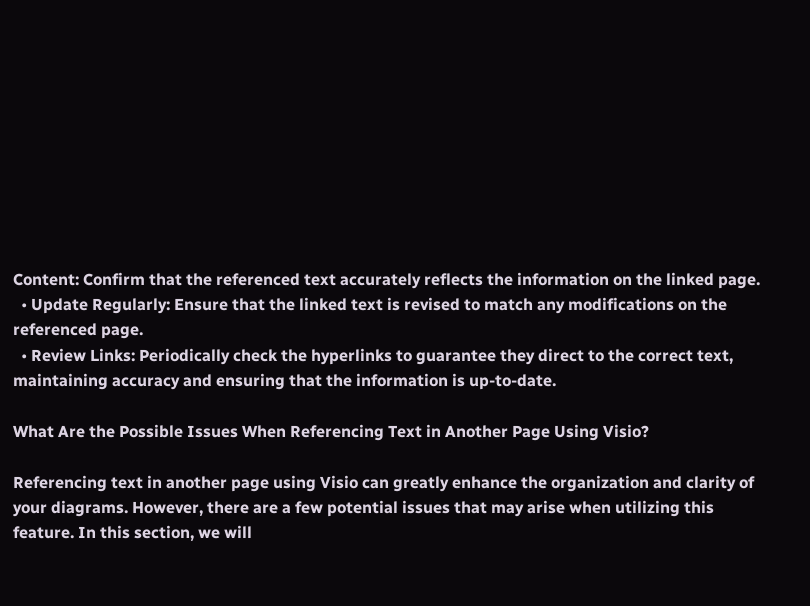Content: Confirm that the referenced text accurately reflects the information on the linked page.
  • Update Regularly: Ensure that the linked text is revised to match any modifications on the referenced page.
  • Review Links: Periodically check the hyperlinks to guarantee they direct to the correct text, maintaining accuracy and ensuring that the information is up-to-date.

What Are the Possible Issues When Referencing Text in Another Page Using Visio?

Referencing text in another page using Visio can greatly enhance the organization and clarity of your diagrams. However, there are a few potential issues that may arise when utilizing this feature. In this section, we will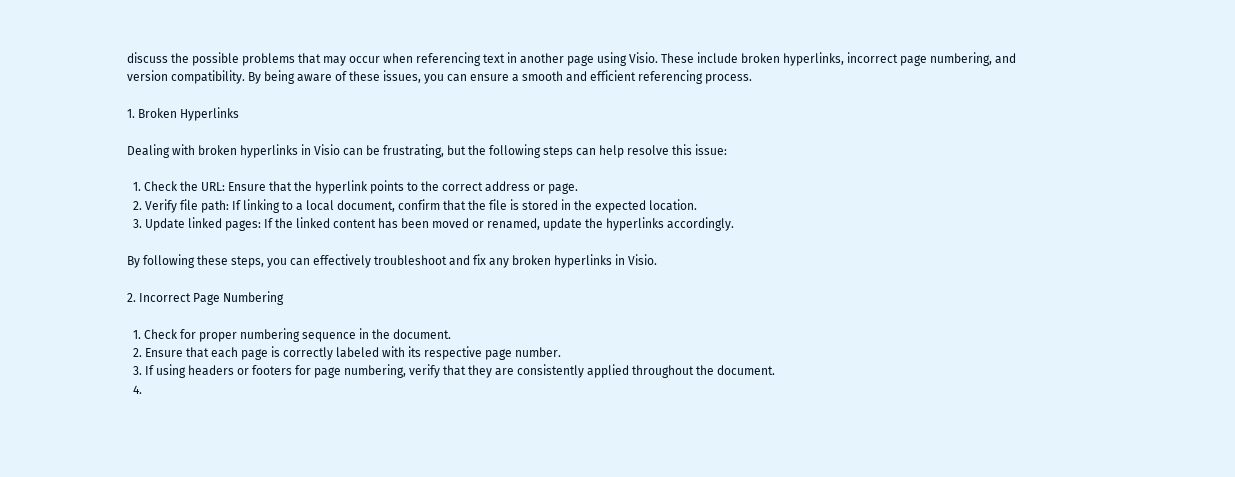discuss the possible problems that may occur when referencing text in another page using Visio. These include broken hyperlinks, incorrect page numbering, and version compatibility. By being aware of these issues, you can ensure a smooth and efficient referencing process.

1. Broken Hyperlinks

Dealing with broken hyperlinks in Visio can be frustrating, but the following steps can help resolve this issue:

  1. Check the URL: Ensure that the hyperlink points to the correct address or page.
  2. Verify file path: If linking to a local document, confirm that the file is stored in the expected location.
  3. Update linked pages: If the linked content has been moved or renamed, update the hyperlinks accordingly.

By following these steps, you can effectively troubleshoot and fix any broken hyperlinks in Visio.

2. Incorrect Page Numbering

  1. Check for proper numbering sequence in the document.
  2. Ensure that each page is correctly labeled with its respective page number.
  3. If using headers or footers for page numbering, verify that they are consistently applied throughout the document.
  4.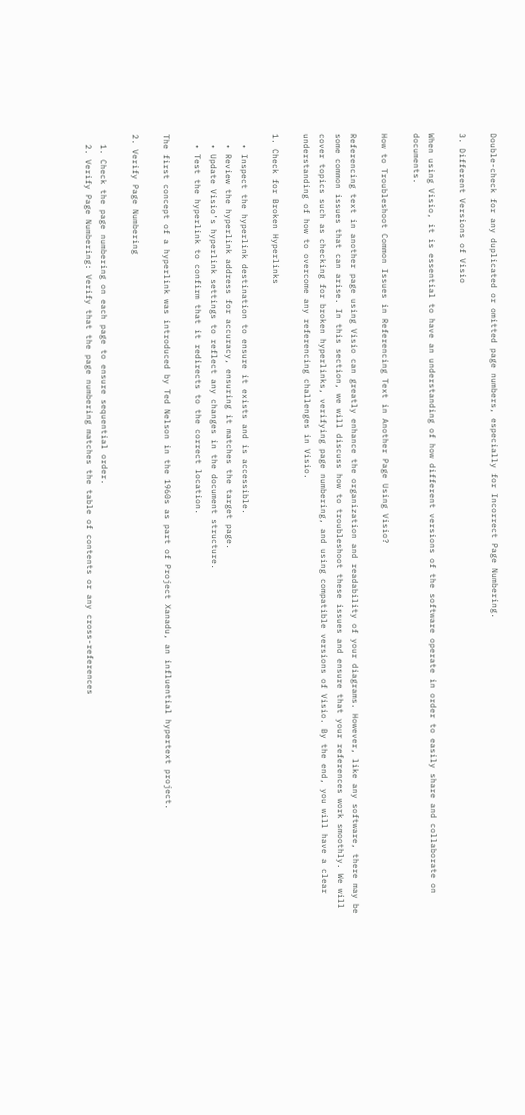Double-check for any duplicated or omitted page numbers, especially for Incorrect Page Numbering.

3. Different Versions of Visio

When using Visio, it is essential to have an understanding of how different versions of the software operate in order to easily share and collaborate on documents.

How to Troubleshoot Common Issues in Referencing Text in Another Page Using Visio?

Referencing text in another page using Visio can greatly enhance the organization and readability of your diagrams. However, like any software, there may be some common issues that can arise. In this section, we will discuss how to troubleshoot these issues and ensure that your references work smoothly. We will cover topics such as checking for broken hyperlinks, verifying page numbering, and using compatible versions of Visio. By the end, you will have a clear understanding of how to overcome any referencing challenges in Visio.

1. Check for Broken Hyperlinks

  • Inspect the hyperlink destination to ensure it exists and is accessible.
  • Review the hyperlink address for accuracy, ensuring it matches the target page.
  • Update Visio’s hyperlink settings to reflect any changes in the document structure.
  • Test the hyperlink to confirm that it redirects to the correct location.

The first concept of a hyperlink was introduced by Ted Nelson in the 1960s as part of Project Xanadu, an influential hypertext project.

2. Verify Page Numbering

  1. Check the page numbering on each page to ensure sequential order.
  2. Verify Page Numbering: Verify that the page numbering matches the table of contents or any cross-references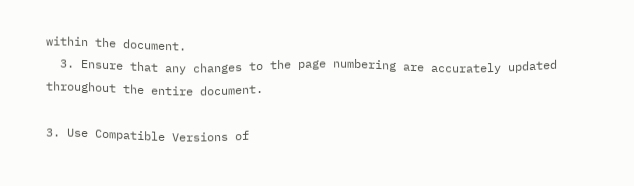within the document.
  3. Ensure that any changes to the page numbering are accurately updated throughout the entire document.

3. Use Compatible Versions of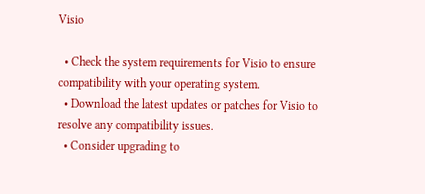Visio

  • Check the system requirements for Visio to ensure compatibility with your operating system.
  • Download the latest updates or patches for Visio to resolve any compatibility issues.
  • Consider upgrading to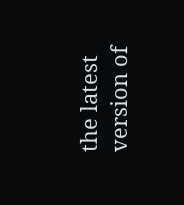the latest version of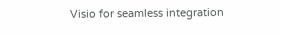Visio for seamless integration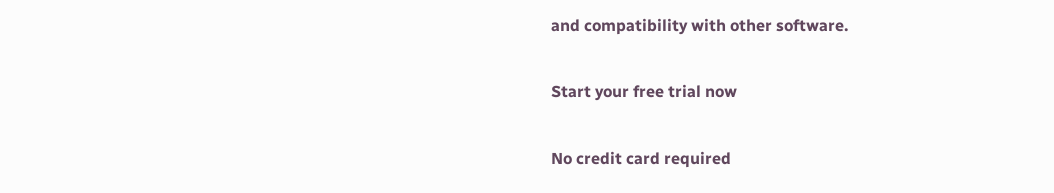and compatibility with other software.

Start your free trial now

No credit card required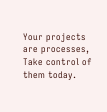Your projects are processes, Take control of them today.